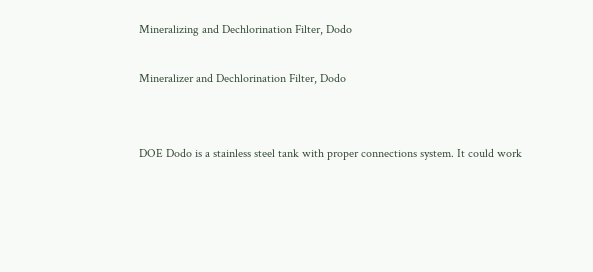Mineralizing and Dechlorination Filter, Dodo

Mineralizer and Dechlorination Filter, Dodo


DOE Dodo is a stainless steel tank with proper connections system. It could work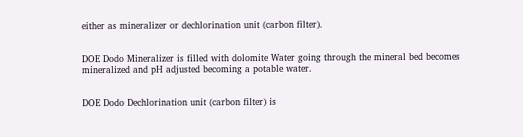either as mineralizer or dechlorination unit (carbon filter).


DOE Dodo Mineralizer is filled with dolomite Water going through the mineral bed becomes mineralized and pH adjusted becoming a potable water.


DOE Dodo Dechlorination unit (carbon filter) is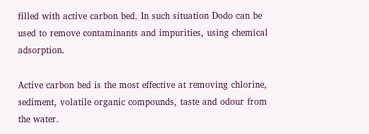filled with active carbon bed. In such situation Dodo can be used to remove contaminants and impurities, using chemical adsorption.

Active carbon bed is the most effective at removing chlorine, sediment, volatile organic compounds, taste and odour from the water.